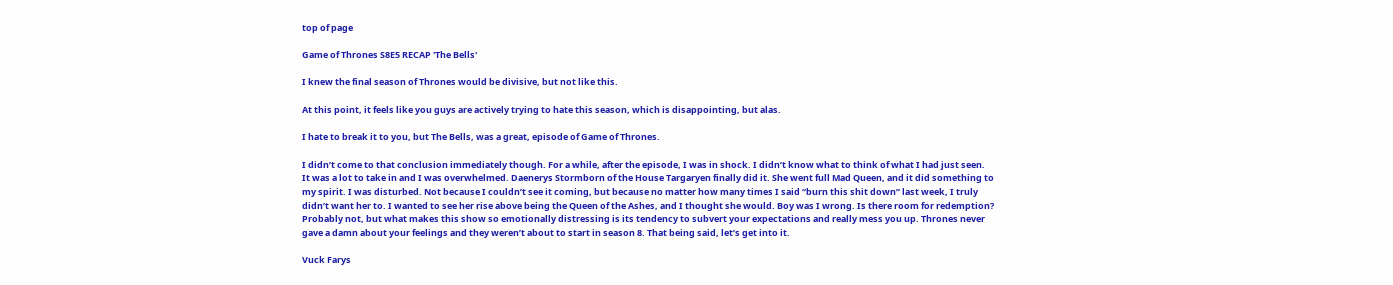top of page

Game of Thrones S8E5 RECAP 'The Bells'

I knew the final season of Thrones would be divisive, but not like this.

At this point, it feels like you guys are actively trying to hate this season, which is disappointing, but alas.

I hate to break it to you, but The Bells, was a great, episode of Game of Thrones.

I didn’t come to that conclusion immediately though. For a while, after the episode, I was in shock. I didn’t know what to think of what I had just seen. It was a lot to take in and I was overwhelmed. Daenerys Stormborn of the House Targaryen finally did it. She went full Mad Queen, and it did something to my spirit. I was disturbed. Not because I couldn’t see it coming, but because no matter how many times I said “burn this shit down” last week, I truly didn’t want her to. I wanted to see her rise above being the Queen of the Ashes, and I thought she would. Boy was I wrong. Is there room for redemption? Probably not, but what makes this show so emotionally distressing is its tendency to subvert your expectations and really mess you up. Thrones never gave a damn about your feelings and they weren’t about to start in season 8. That being said, let’s get into it.

Vuck Farys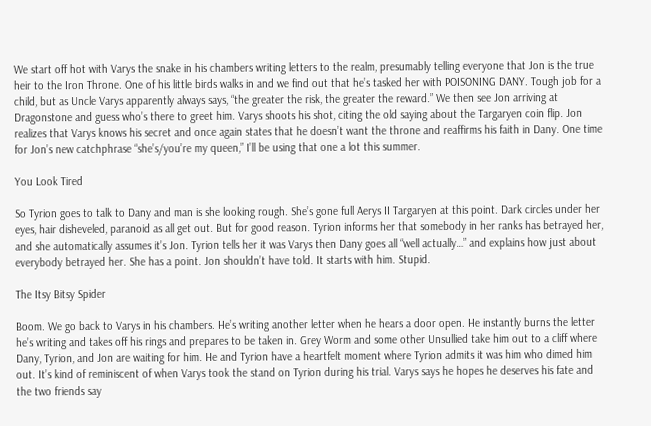We start off hot with Varys the snake in his chambers writing letters to the realm, presumably telling everyone that Jon is the true heir to the Iron Throne. One of his little birds walks in and we find out that he’s tasked her with POISONING DANY. Tough job for a child, but as Uncle Varys apparently always says, “the greater the risk, the greater the reward.” We then see Jon arriving at Dragonstone and guess who’s there to greet him. Varys shoots his shot, citing the old saying about the Targaryen coin flip. Jon realizes that Varys knows his secret and once again states that he doesn’t want the throne and reaffirms his faith in Dany. One time for Jon’s new catchphrase “she’s/you’re my queen,” I’ll be using that one a lot this summer.

You Look Tired

So Tyrion goes to talk to Dany and man is she looking rough. She’s gone full Aerys II Targaryen at this point. Dark circles under her eyes, hair disheveled, paranoid as all get out. But for good reason. Tyrion informs her that somebody in her ranks has betrayed her, and she automatically assumes it’s Jon. Tyrion tells her it was Varys then Dany goes all “well actually…” and explains how just about everybody betrayed her. She has a point. Jon shouldn’t have told. It starts with him. Stupid.

The Itsy Bitsy Spider

Boom. We go back to Varys in his chambers. He’s writing another letter when he hears a door open. He instantly burns the letter he’s writing and takes off his rings and prepares to be taken in. Grey Worm and some other Unsullied take him out to a cliff where Dany, Tyrion, and Jon are waiting for him. He and Tyrion have a heartfelt moment where Tyrion admits it was him who dimed him out. It’s kind of reminiscent of when Varys took the stand on Tyrion during his trial. Varys says he hopes he deserves his fate and the two friends say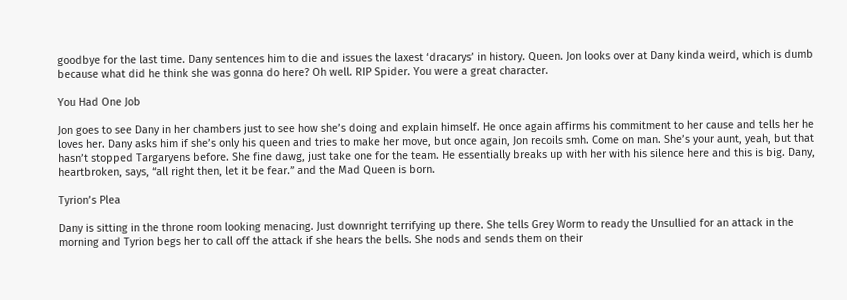goodbye for the last time. Dany sentences him to die and issues the laxest ‘dracarys’ in history. Queen. Jon looks over at Dany kinda weird, which is dumb because what did he think she was gonna do here? Oh well. RIP Spider. You were a great character.

You Had One Job

Jon goes to see Dany in her chambers just to see how she’s doing and explain himself. He once again affirms his commitment to her cause and tells her he loves her. Dany asks him if she’s only his queen and tries to make her move, but once again, Jon recoils smh. Come on man. She’s your aunt, yeah, but that hasn’t stopped Targaryens before. She fine dawg, just take one for the team. He essentially breaks up with her with his silence here and this is big. Dany, heartbroken, says, “all right then, let it be fear.” and the Mad Queen is born.

Tyrion’s Plea

Dany is sitting in the throne room looking menacing. Just downright terrifying up there. She tells Grey Worm to ready the Unsullied for an attack in the morning and Tyrion begs her to call off the attack if she hears the bells. She nods and sends them on their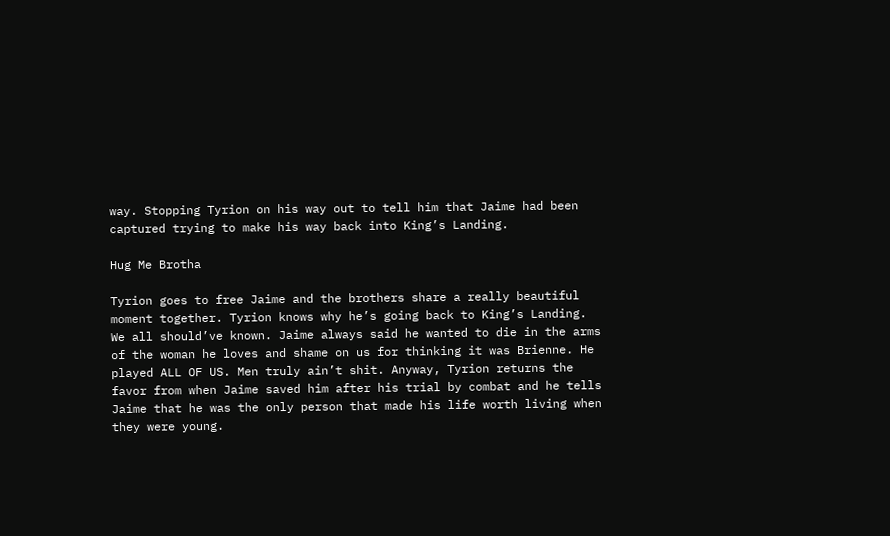way. Stopping Tyrion on his way out to tell him that Jaime had been captured trying to make his way back into King’s Landing.

Hug Me Brotha

Tyrion goes to free Jaime and the brothers share a really beautiful moment together. Tyrion knows why he’s going back to King’s Landing. We all should’ve known. Jaime always said he wanted to die in the arms of the woman he loves and shame on us for thinking it was Brienne. He played ALL OF US. Men truly ain’t shit. Anyway, Tyrion returns the favor from when Jaime saved him after his trial by combat and he tells Jaime that he was the only person that made his life worth living when they were young.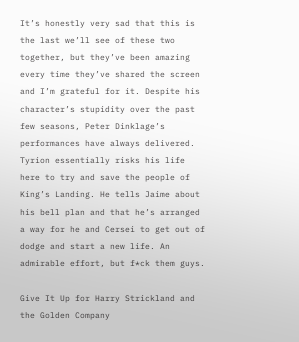It’s honestly very sad that this is the last we’ll see of these two together, but they’ve been amazing every time they’ve shared the screen and I’m grateful for it. Despite his character’s stupidity over the past few seasons, Peter Dinklage’s performances have always delivered. Tyrion essentially risks his life here to try and save the people of King’s Landing. He tells Jaime about his bell plan and that he’s arranged a way for he and Cersei to get out of dodge and start a new life. An admirable effort, but f*ck them guys.

Give It Up for Harry Strickland and the Golden Company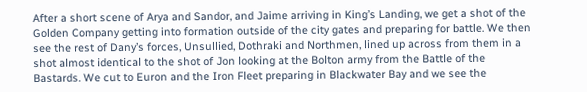After a short scene of Arya and Sandor, and Jaime arriving in King’s Landing, we get a shot of the Golden Company getting into formation outside of the city gates and preparing for battle. We then see the rest of Dany’s forces, Unsullied, Dothraki and Northmen, lined up across from them in a shot almost identical to the shot of Jon looking at the Bolton army from the Battle of the Bastards. We cut to Euron and the Iron Fleet preparing in Blackwater Bay and we see the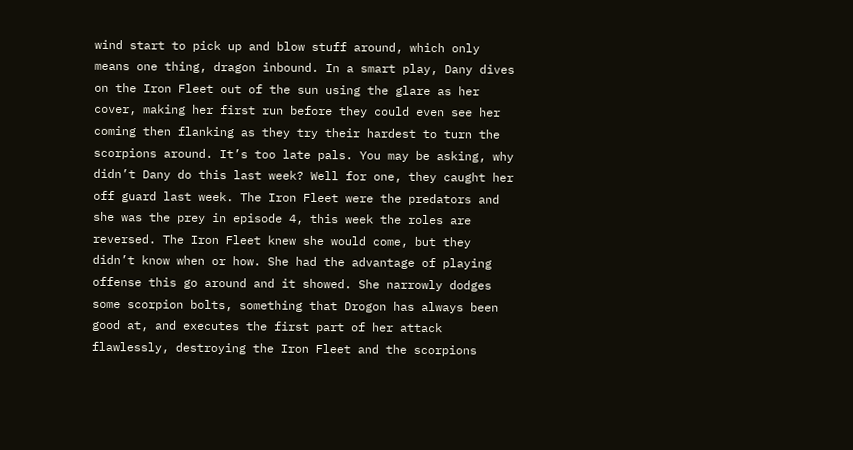wind start to pick up and blow stuff around, which only means one thing, dragon inbound. In a smart play, Dany dives on the Iron Fleet out of the sun using the glare as her cover, making her first run before they could even see her coming then flanking as they try their hardest to turn the scorpions around. It’s too late pals. You may be asking, why didn’t Dany do this last week? Well for one, they caught her off guard last week. The Iron Fleet were the predators and she was the prey in episode 4, this week the roles are reversed. The Iron Fleet knew she would come, but they didn’t know when or how. She had the advantage of playing offense this go around and it showed. She narrowly dodges some scorpion bolts, something that Drogon has always been good at, and executes the first part of her attack flawlessly, destroying the Iron Fleet and the scorpions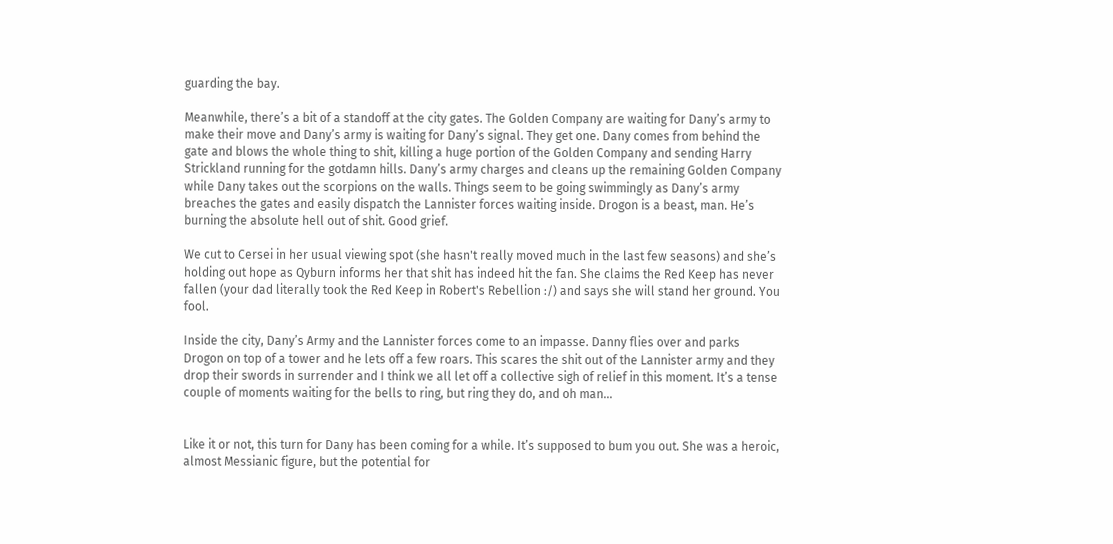guarding the bay.

Meanwhile, there’s a bit of a standoff at the city gates. The Golden Company are waiting for Dany’s army to make their move and Dany’s army is waiting for Dany’s signal. They get one. Dany comes from behind the gate and blows the whole thing to shit, killing a huge portion of the Golden Company and sending Harry Strickland running for the gotdamn hills. Dany’s army charges and cleans up the remaining Golden Company while Dany takes out the scorpions on the walls. Things seem to be going swimmingly as Dany’s army breaches the gates and easily dispatch the Lannister forces waiting inside. Drogon is a beast, man. He’s burning the absolute hell out of shit. Good grief.

We cut to Cersei in her usual viewing spot (she hasn't really moved much in the last few seasons) and she’s holding out hope as Qyburn informs her that shit has indeed hit the fan. She claims the Red Keep has never fallen (your dad literally took the Red Keep in Robert's Rebellion :/) and says she will stand her ground. You fool.

Inside the city, Dany’s Army and the Lannister forces come to an impasse. Danny flies over and parks Drogon on top of a tower and he lets off a few roars. This scares the shit out of the Lannister army and they drop their swords in surrender and I think we all let off a collective sigh of relief in this moment. It’s a tense couple of moments waiting for the bells to ring, but ring they do, and oh man…


Like it or not, this turn for Dany has been coming for a while. It’s supposed to bum you out. She was a heroic, almost Messianic figure, but the potential for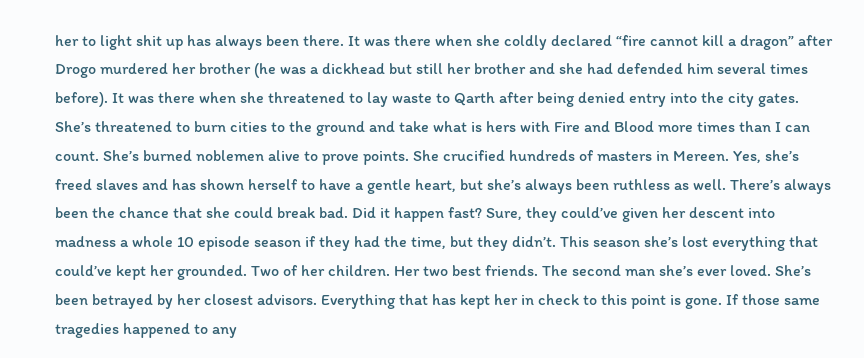her to light shit up has always been there. It was there when she coldly declared “fire cannot kill a dragon” after Drogo murdered her brother (he was a dickhead but still her brother and she had defended him several times before). It was there when she threatened to lay waste to Qarth after being denied entry into the city gates. She’s threatened to burn cities to the ground and take what is hers with Fire and Blood more times than I can count. She’s burned noblemen alive to prove points. She crucified hundreds of masters in Mereen. Yes, she’s freed slaves and has shown herself to have a gentle heart, but she’s always been ruthless as well. There’s always been the chance that she could break bad. Did it happen fast? Sure, they could’ve given her descent into madness a whole 10 episode season if they had the time, but they didn’t. This season she’s lost everything that could’ve kept her grounded. Two of her children. Her two best friends. The second man she’s ever loved. She’s been betrayed by her closest advisors. Everything that has kept her in check to this point is gone. If those same tragedies happened to any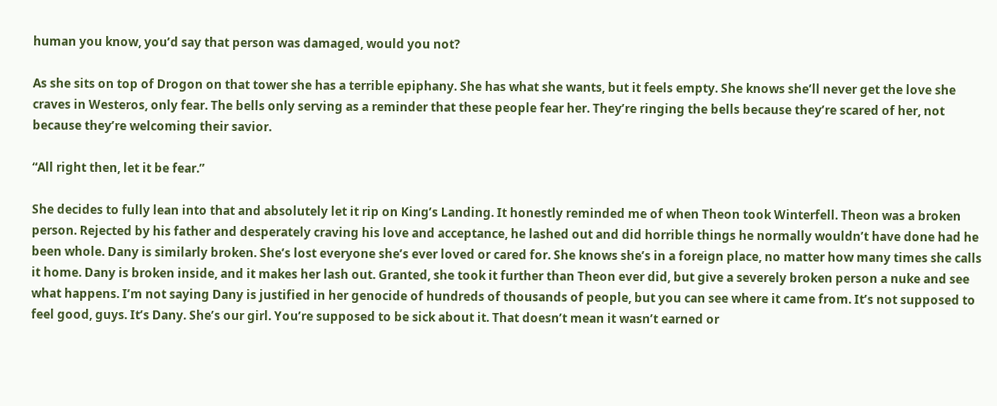human you know, you’d say that person was damaged, would you not?

As she sits on top of Drogon on that tower she has a terrible epiphany. She has what she wants, but it feels empty. She knows she’ll never get the love she craves in Westeros, only fear. The bells only serving as a reminder that these people fear her. They’re ringing the bells because they’re scared of her, not because they’re welcoming their savior.

“All right then, let it be fear.”

She decides to fully lean into that and absolutely let it rip on King’s Landing. It honestly reminded me of when Theon took Winterfell. Theon was a broken person. Rejected by his father and desperately craving his love and acceptance, he lashed out and did horrible things he normally wouldn’t have done had he been whole. Dany is similarly broken. She’s lost everyone she’s ever loved or cared for. She knows she’s in a foreign place, no matter how many times she calls it home. Dany is broken inside, and it makes her lash out. Granted, she took it further than Theon ever did, but give a severely broken person a nuke and see what happens. I’m not saying Dany is justified in her genocide of hundreds of thousands of people, but you can see where it came from. It’s not supposed to feel good, guys. It’s Dany. She’s our girl. You’re supposed to be sick about it. That doesn’t mean it wasn’t earned or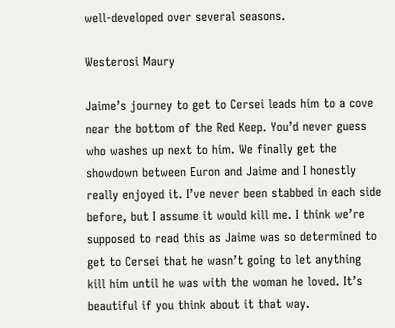well-developed over several seasons.

Westerosi Maury

Jaime’s journey to get to Cersei leads him to a cove near the bottom of the Red Keep. You’d never guess who washes up next to him. We finally get the showdown between Euron and Jaime and I honestly really enjoyed it. I’ve never been stabbed in each side before, but I assume it would kill me. I think we’re supposed to read this as Jaime was so determined to get to Cersei that he wasn’t going to let anything kill him until he was with the woman he loved. It’s beautiful if you think about it that way.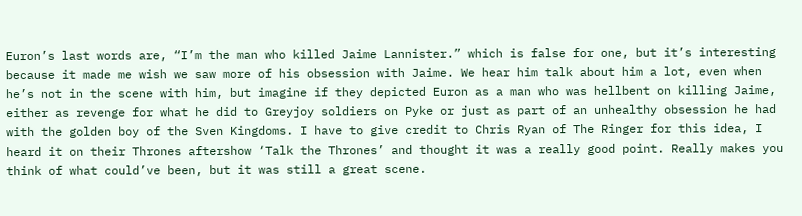Euron’s last words are, “I’m the man who killed Jaime Lannister.” which is false for one, but it’s interesting because it made me wish we saw more of his obsession with Jaime. We hear him talk about him a lot, even when he’s not in the scene with him, but imagine if they depicted Euron as a man who was hellbent on killing Jaime, either as revenge for what he did to Greyjoy soldiers on Pyke or just as part of an unhealthy obsession he had with the golden boy of the Sven Kingdoms. I have to give credit to Chris Ryan of The Ringer for this idea, I heard it on their Thrones aftershow ‘Talk the Thrones’ and thought it was a really good point. Really makes you think of what could’ve been, but it was still a great scene.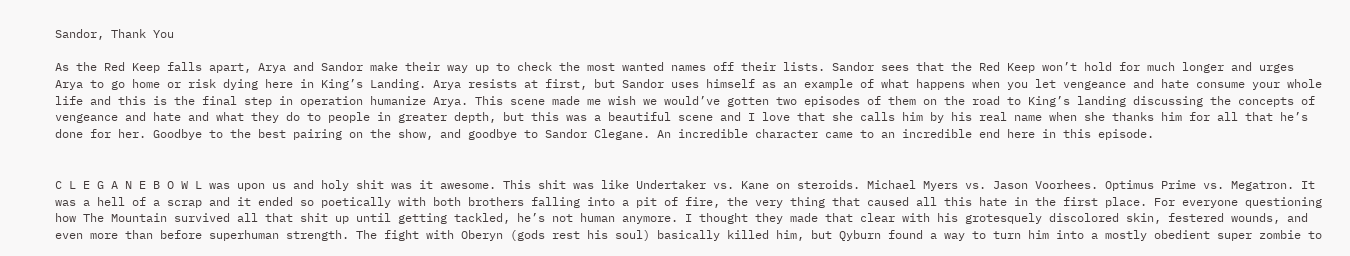Sandor, Thank You

As the Red Keep falls apart, Arya and Sandor make their way up to check the most wanted names off their lists. Sandor sees that the Red Keep won’t hold for much longer and urges Arya to go home or risk dying here in King’s Landing. Arya resists at first, but Sandor uses himself as an example of what happens when you let vengeance and hate consume your whole life and this is the final step in operation humanize Arya. This scene made me wish we would’ve gotten two episodes of them on the road to King’s landing discussing the concepts of vengeance and hate and what they do to people in greater depth, but this was a beautiful scene and I love that she calls him by his real name when she thanks him for all that he’s done for her. Goodbye to the best pairing on the show, and goodbye to Sandor Clegane. An incredible character came to an incredible end here in this episode.


C L E G A N E B O W L was upon us and holy shit was it awesome. This shit was like Undertaker vs. Kane on steroids. Michael Myers vs. Jason Voorhees. Optimus Prime vs. Megatron. It was a hell of a scrap and it ended so poetically with both brothers falling into a pit of fire, the very thing that caused all this hate in the first place. For everyone questioning how The Mountain survived all that shit up until getting tackled, he’s not human anymore. I thought they made that clear with his grotesquely discolored skin, festered wounds, and even more than before superhuman strength. The fight with Oberyn (gods rest his soul) basically killed him, but Qyburn found a way to turn him into a mostly obedient super zombie to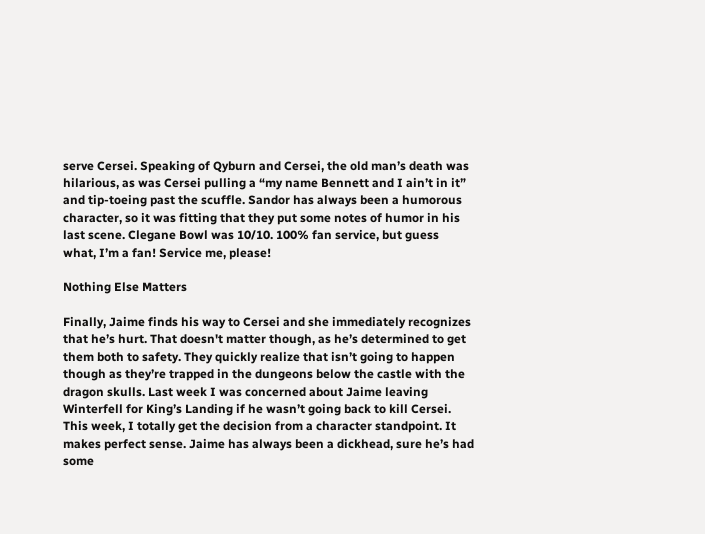serve Cersei. Speaking of Qyburn and Cersei, the old man’s death was hilarious, as was Cersei pulling a “my name Bennett and I ain’t in it” and tip-toeing past the scuffle. Sandor has always been a humorous character, so it was fitting that they put some notes of humor in his last scene. Clegane Bowl was 10/10. 100% fan service, but guess what, I’m a fan! Service me, please!

Nothing Else Matters

Finally, Jaime finds his way to Cersei and she immediately recognizes that he’s hurt. That doesn't matter though, as he’s determined to get them both to safety. They quickly realize that isn’t going to happen though as they’re trapped in the dungeons below the castle with the dragon skulls. Last week I was concerned about Jaime leaving Winterfell for King’s Landing if he wasn’t going back to kill Cersei. This week, I totally get the decision from a character standpoint. It makes perfect sense. Jaime has always been a dickhead, sure he’s had some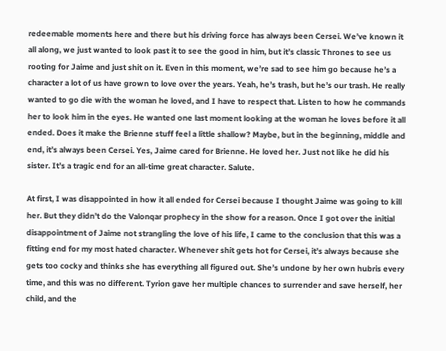redeemable moments here and there but his driving force has always been Cersei. We’ve known it all along, we just wanted to look past it to see the good in him, but it’s classic Thrones to see us rooting for Jaime and just shit on it. Even in this moment, we’re sad to see him go because he’s a character a lot of us have grown to love over the years. Yeah, he’s trash, but he’s our trash. He really wanted to go die with the woman he loved, and I have to respect that. Listen to how he commands her to look him in the eyes. He wanted one last moment looking at the woman he loves before it all ended. Does it make the Brienne stuff feel a little shallow? Maybe, but in the beginning, middle and end, it’s always been Cersei. Yes, Jaime cared for Brienne. He loved her. Just not like he did his sister. It’s a tragic end for an all-time great character. Salute.

At first, I was disappointed in how it all ended for Cersei because I thought Jaime was going to kill her. But they didn’t do the Valonqar prophecy in the show for a reason. Once I got over the initial disappointment of Jaime not strangling the love of his life, I came to the conclusion that this was a fitting end for my most hated character. Whenever shit gets hot for Cersei, it’s always because she gets too cocky and thinks she has everything all figured out. She’s undone by her own hubris every time, and this was no different. Tyrion gave her multiple chances to surrender and save herself, her child, and the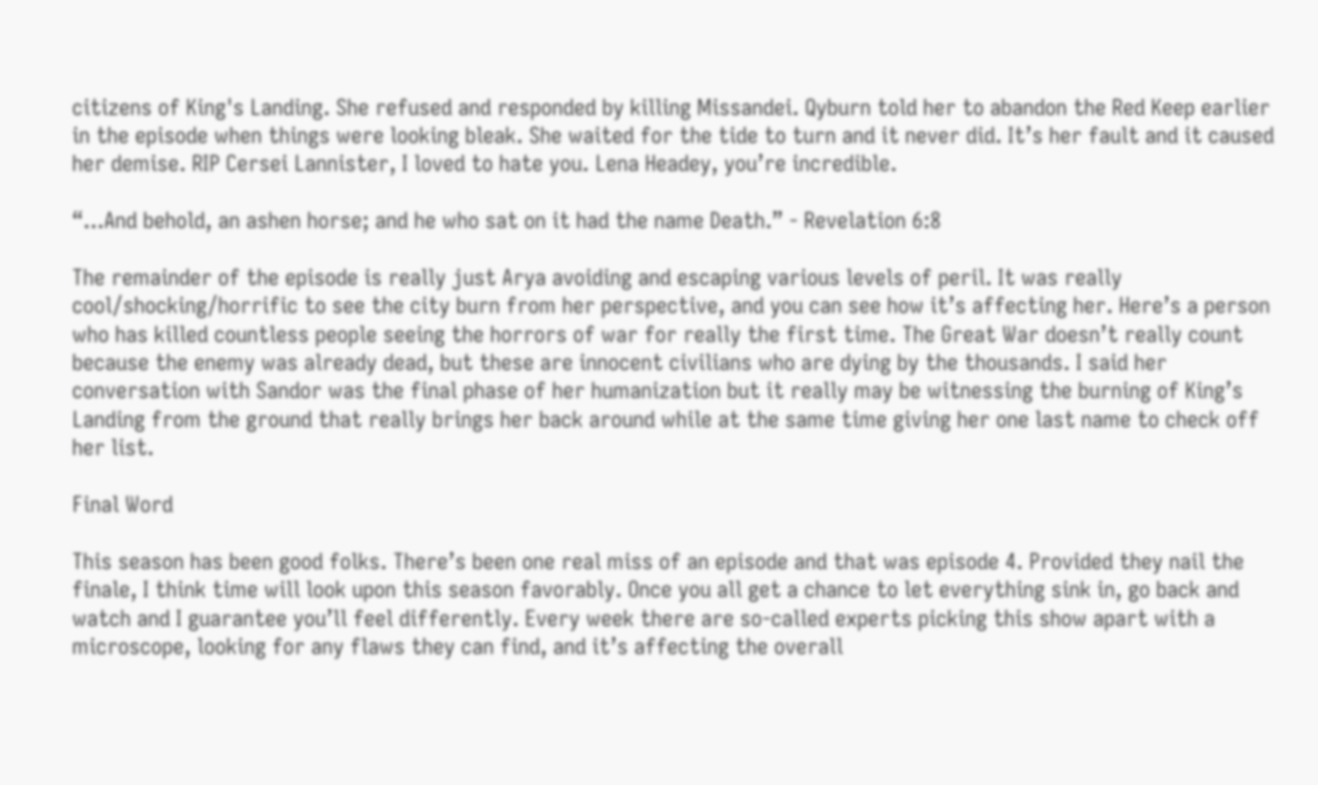citizens of King's Landing. She refused and responded by killing Missandei. Qyburn told her to abandon the Red Keep earlier in the episode when things were looking bleak. She waited for the tide to turn and it never did. It’s her fault and it caused her demise. RIP Cersei Lannister, I loved to hate you. Lena Headey, you’re incredible.

“...And behold, an ashen horse; and he who sat on it had the name Death.” - Revelation 6:8

The remainder of the episode is really just Arya avoiding and escaping various levels of peril. It was really cool/shocking/horrific to see the city burn from her perspective, and you can see how it’s affecting her. Here’s a person who has killed countless people seeing the horrors of war for really the first time. The Great War doesn’t really count because the enemy was already dead, but these are innocent civilians who are dying by the thousands. I said her conversation with Sandor was the final phase of her humanization but it really may be witnessing the burning of King’s Landing from the ground that really brings her back around while at the same time giving her one last name to check off her list.

Final Word

This season has been good folks. There’s been one real miss of an episode and that was episode 4. Provided they nail the finale, I think time will look upon this season favorably. Once you all get a chance to let everything sink in, go back and watch and I guarantee you’ll feel differently. Every week there are so-called experts picking this show apart with a microscope, looking for any flaws they can find, and it’s affecting the overall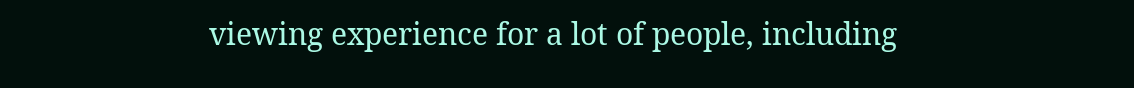viewing experience for a lot of people, including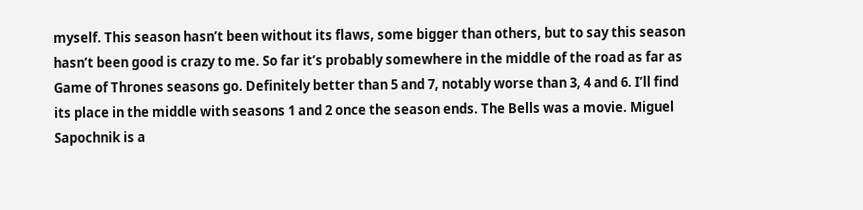myself. This season hasn’t been without its flaws, some bigger than others, but to say this season hasn’t been good is crazy to me. So far it’s probably somewhere in the middle of the road as far as Game of Thrones seasons go. Definitely better than 5 and 7, notably worse than 3, 4 and 6. I’ll find its place in the middle with seasons 1 and 2 once the season ends. The Bells was a movie. Miguel Sapochnik is a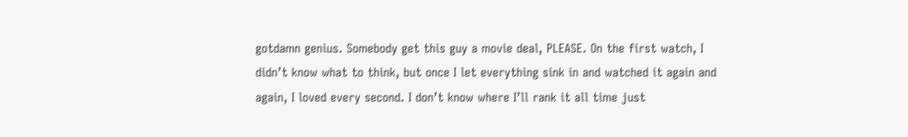gotdamn genius. Somebody get this guy a movie deal, PLEASE. On the first watch, I didn’t know what to think, but once I let everything sink in and watched it again and again, I loved every second. I don’t know where I’ll rank it all time just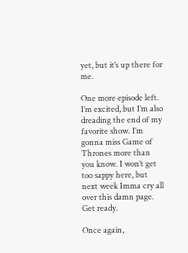yet, but it’s up there for me.

One more episode left. I’m excited, but I’m also dreading the end of my favorite show. I’m gonna miss Game of Thrones more than you know. I won’t get too sappy here, but next week Imma cry all over this damn page. Get ready.

Once again,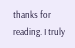thanks for reading. I truly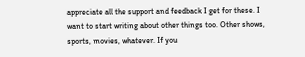appreciate all the support and feedback I get for these. I want to start writing about other things too. Other shows, sports, movies, whatever. If you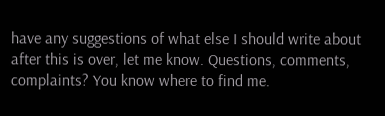have any suggestions of what else I should write about after this is over, let me know. Questions, comments, complaints? You know where to find me.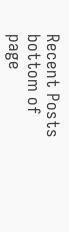Recent Posts
bottom of page